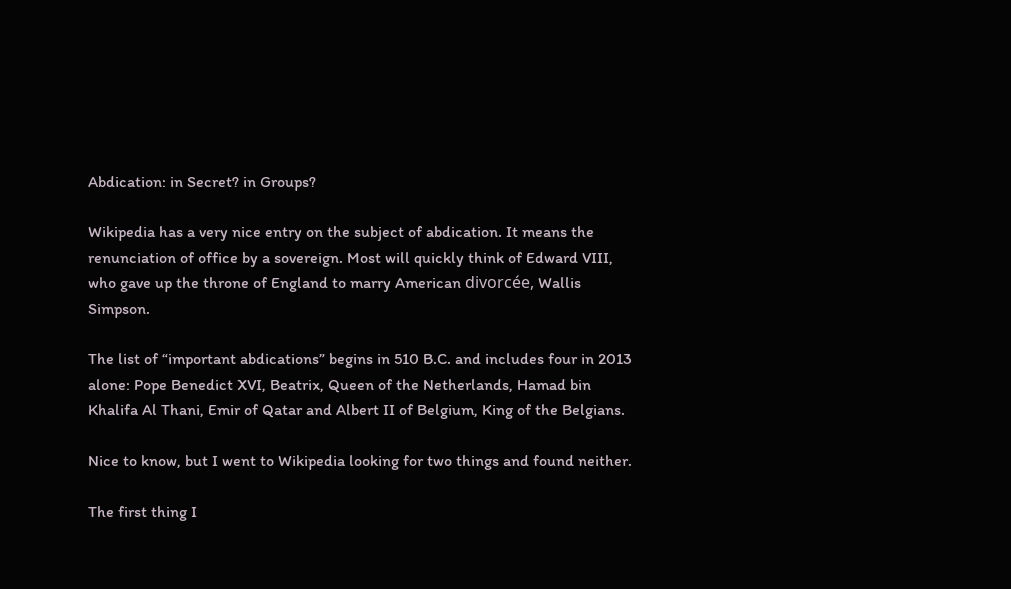Abdication: in Secret? in Groups?

Wikipedia has a very nice entry on the subject of abdication. It means the renunciation of office by a sovereign. Most will quickly think of Edward VIII, who gave up the throne of England to marry American divorcée, Wallis Simpson.

The list of “important abdications” begins in 510 B.C. and includes four in 2013 alone: Pope Benedict XVI, Beatrix, Queen of the Netherlands, Hamad bin Khalifa Al Thani, Emir of Qatar and Albert II of Belgium, King of the Belgians.

Nice to know, but I went to Wikipedia looking for two things and found neither.

The first thing I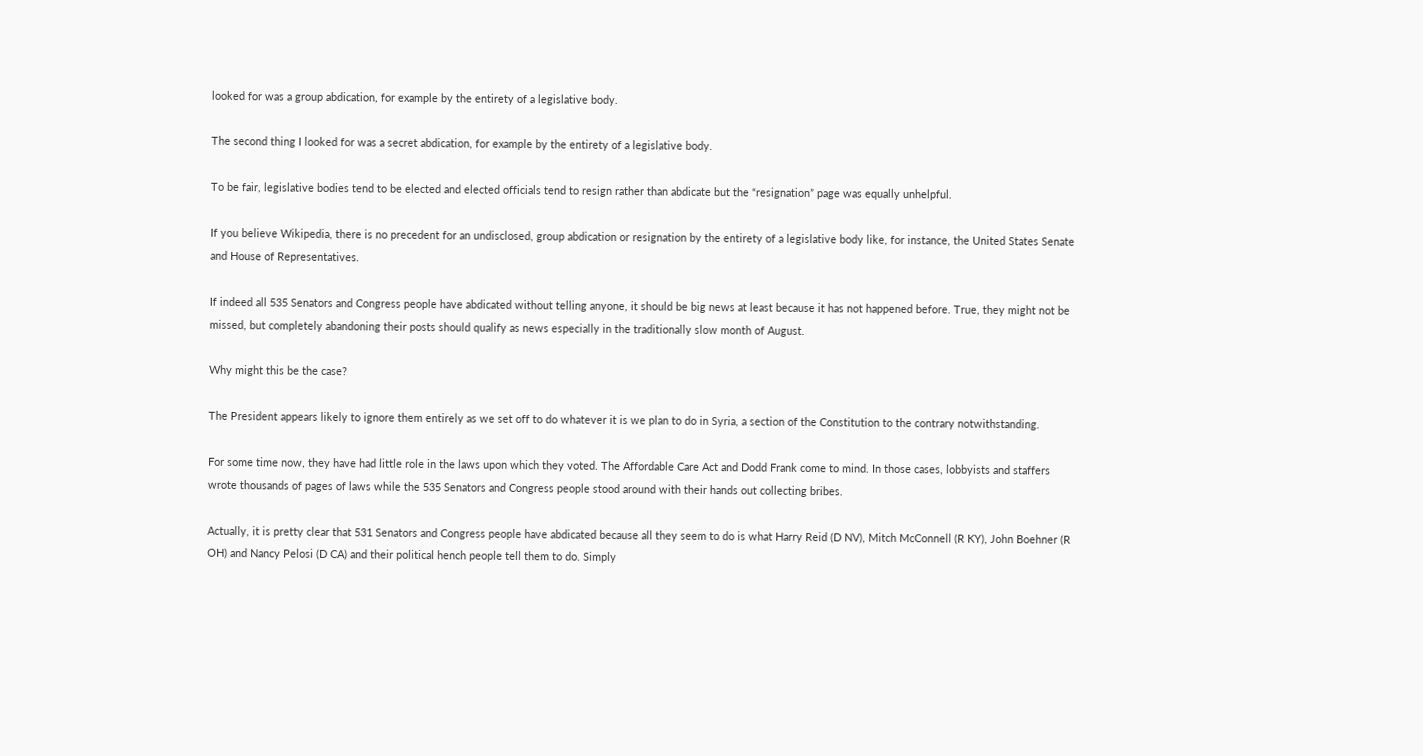looked for was a group abdication, for example by the entirety of a legislative body.

The second thing I looked for was a secret abdication, for example by the entirety of a legislative body.

To be fair, legislative bodies tend to be elected and elected officials tend to resign rather than abdicate but the “resignation” page was equally unhelpful.

If you believe Wikipedia, there is no precedent for an undisclosed, group abdication or resignation by the entirety of a legislative body like, for instance, the United States Senate and House of Representatives.

If indeed all 535 Senators and Congress people have abdicated without telling anyone, it should be big news at least because it has not happened before. True, they might not be missed, but completely abandoning their posts should qualify as news especially in the traditionally slow month of August.

Why might this be the case?

The President appears likely to ignore them entirely as we set off to do whatever it is we plan to do in Syria, a section of the Constitution to the contrary notwithstanding.

For some time now, they have had little role in the laws upon which they voted. The Affordable Care Act and Dodd Frank come to mind. In those cases, lobbyists and staffers wrote thousands of pages of laws while the 535 Senators and Congress people stood around with their hands out collecting bribes.

Actually, it is pretty clear that 531 Senators and Congress people have abdicated because all they seem to do is what Harry Reid (D NV), Mitch McConnell (R KY), John Boehner (R OH) and Nancy Pelosi (D CA) and their political hench people tell them to do. Simply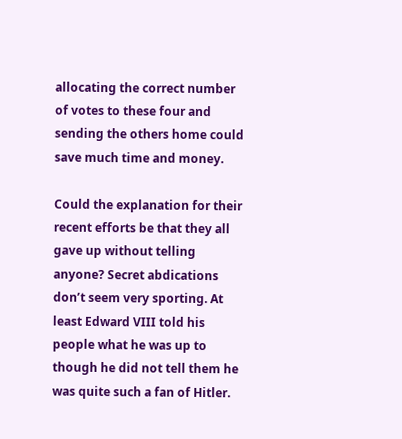allocating the correct number of votes to these four and sending the others home could save much time and money.

Could the explanation for their recent efforts be that they all gave up without telling anyone? Secret abdications don’t seem very sporting. At least Edward VIII told his people what he was up to though he did not tell them he was quite such a fan of Hitler.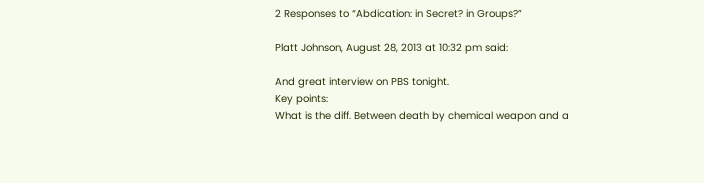2 Responses to “Abdication: in Secret? in Groups?”

Platt Johnson, August 28, 2013 at 10:32 pm said:

And great interview on PBS tonight.
Key points:
What is the diff. Between death by chemical weapon and a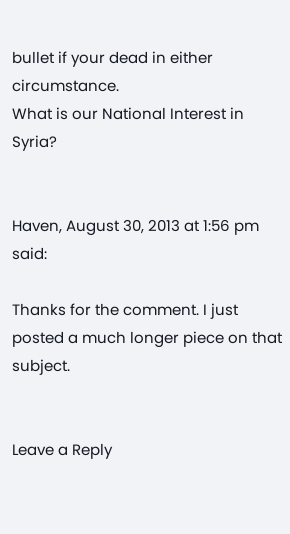bullet if your dead in either circumstance.
What is our National Interest in Syria?


Haven, August 30, 2013 at 1:56 pm said:

Thanks for the comment. I just posted a much longer piece on that subject.


Leave a Reply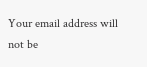Your email address will not be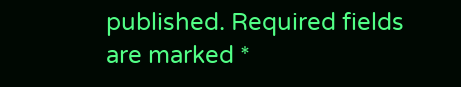published. Required fields are marked *